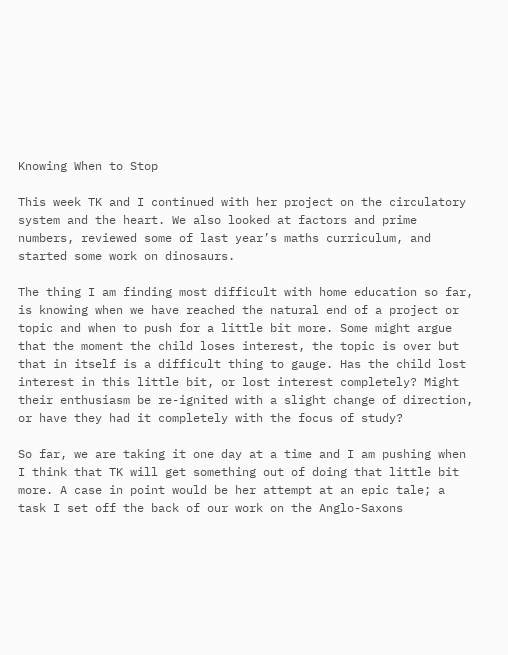Knowing When to Stop

This week TK and I continued with her project on the circulatory system and the heart. We also looked at factors and prime numbers, reviewed some of last year’s maths curriculum, and started some work on dinosaurs.

The thing I am finding most difficult with home education so far, is knowing when we have reached the natural end of a project or topic and when to push for a little bit more. Some might argue that the moment the child loses interest, the topic is over but that in itself is a difficult thing to gauge. Has the child lost interest in this little bit, or lost interest completely? Might their enthusiasm be re-ignited with a slight change of direction, or have they had it completely with the focus of study?

So far, we are taking it one day at a time and I am pushing when I think that TK will get something out of doing that little bit more. A case in point would be her attempt at an epic tale; a task I set off the back of our work on the Anglo-Saxons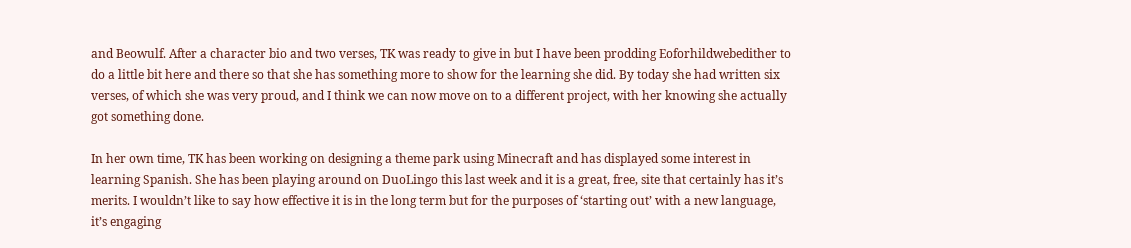and Beowulf. After a character bio and two verses, TK was ready to give in but I have been prodding Eoforhildwebedither to do a little bit here and there so that she has something more to show for the learning she did. By today she had written six verses, of which she was very proud, and I think we can now move on to a different project, with her knowing she actually got something done.

In her own time, TK has been working on designing a theme park using Minecraft and has displayed some interest in learning Spanish. She has been playing around on DuoLingo this last week and it is a great, free, site that certainly has it’s merits. I wouldn’t like to say how effective it is in the long term but for the purposes of ‘starting out’ with a new language, it’s engaging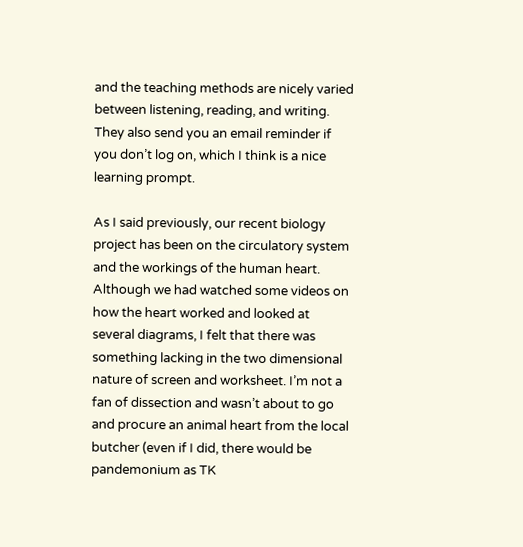and the teaching methods are nicely varied between listening, reading, and writing. They also send you an email reminder if you don’t log on, which I think is a nice learning prompt.

As I said previously, our recent biology project has been on the circulatory system and the workings of the human heart. Although we had watched some videos on how the heart worked and looked at several diagrams, I felt that there was something lacking in the two dimensional nature of screen and worksheet. I’m not a fan of dissection and wasn’t about to go and procure an animal heart from the local butcher (even if I did, there would be pandemonium as TK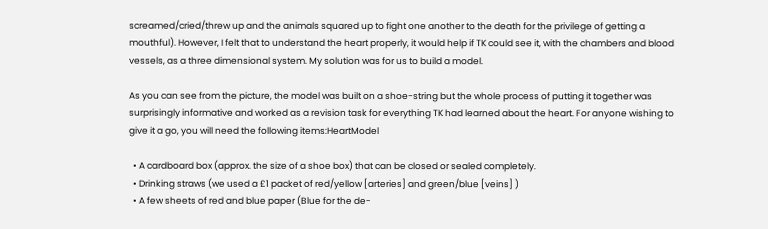screamed/cried/threw up and the animals squared up to fight one another to the death for the privilege of getting a mouthful). However, I felt that to understand the heart properly, it would help if TK could see it, with the chambers and blood vessels, as a three dimensional system. My solution was for us to build a model.

As you can see from the picture, the model was built on a shoe-string but the whole process of putting it together was surprisingly informative and worked as a revision task for everything TK had learned about the heart. For anyone wishing to give it a go, you will need the following items:HeartModel

  • A cardboard box (approx. the size of a shoe box) that can be closed or sealed completely.
  • Drinking straws (we used a £1 packet of red/yellow [arteries] and green/blue [veins] )
  • A few sheets of red and blue paper (Blue for the de-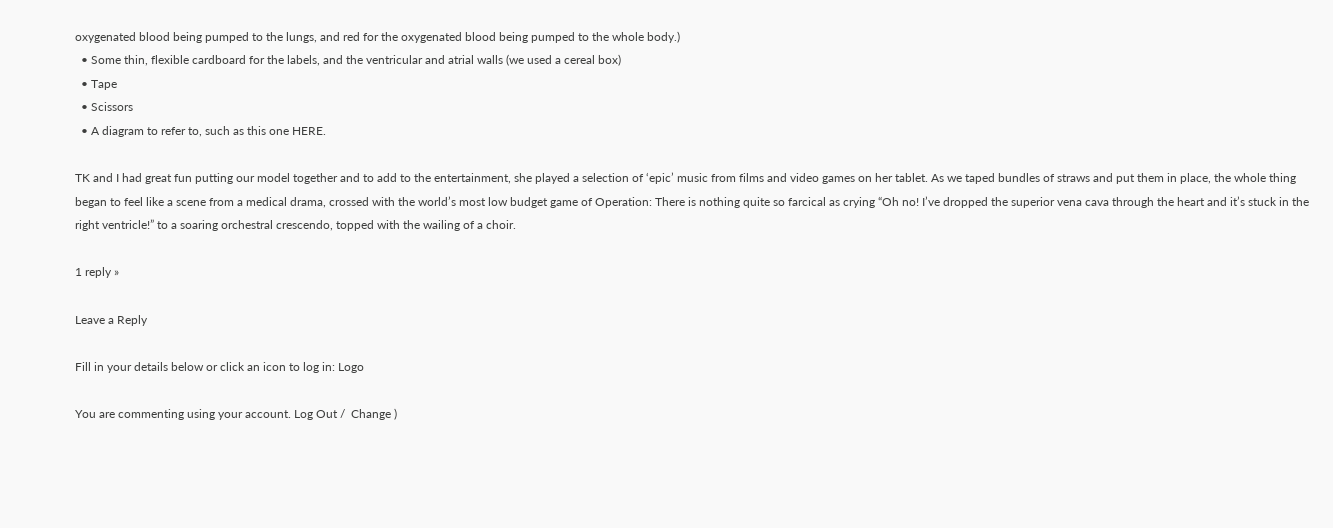oxygenated blood being pumped to the lungs, and red for the oxygenated blood being pumped to the whole body.)
  • Some thin, flexible cardboard for the labels, and the ventricular and atrial walls (we used a cereal box)
  • Tape
  • Scissors
  • A diagram to refer to, such as this one HERE.

TK and I had great fun putting our model together and to add to the entertainment, she played a selection of ‘epic’ music from films and video games on her tablet. As we taped bundles of straws and put them in place, the whole thing began to feel like a scene from a medical drama, crossed with the world’s most low budget game of Operation: There is nothing quite so farcical as crying “Oh no! I’ve dropped the superior vena cava through the heart and it’s stuck in the right ventricle!” to a soaring orchestral crescendo, topped with the wailing of a choir.

1 reply »

Leave a Reply

Fill in your details below or click an icon to log in: Logo

You are commenting using your account. Log Out /  Change )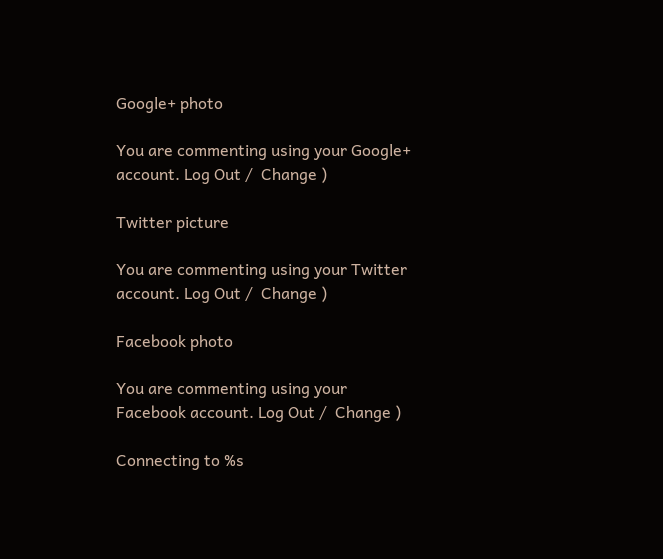Google+ photo

You are commenting using your Google+ account. Log Out /  Change )

Twitter picture

You are commenting using your Twitter account. Log Out /  Change )

Facebook photo

You are commenting using your Facebook account. Log Out /  Change )

Connecting to %s